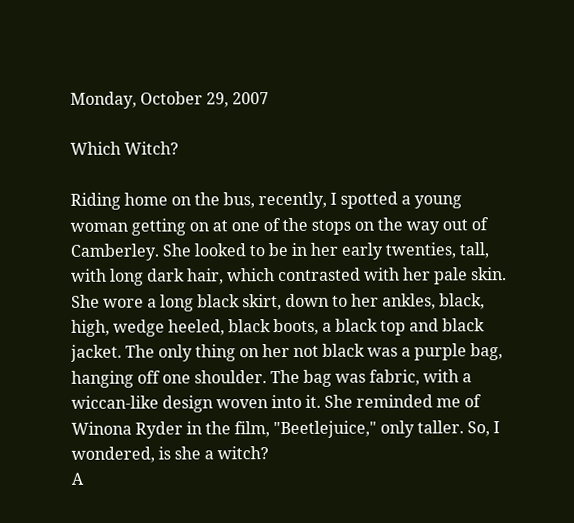Monday, October 29, 2007

Which Witch?

Riding home on the bus, recently, I spotted a young woman getting on at one of the stops on the way out of Camberley. She looked to be in her early twenties, tall, with long dark hair, which contrasted with her pale skin. She wore a long black skirt, down to her ankles, black, high, wedge heeled, black boots, a black top and black jacket. The only thing on her not black was a purple bag, hanging off one shoulder. The bag was fabric, with a wiccan-like design woven into it. She reminded me of Winona Ryder in the film, "Beetlejuice," only taller. So, I wondered, is she a witch?
A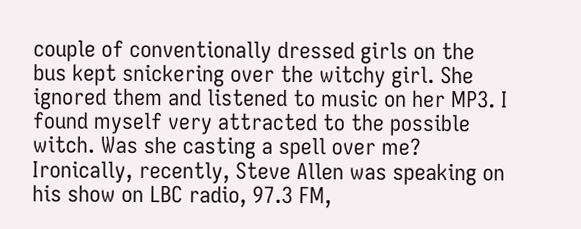couple of conventionally dressed girls on the bus kept snickering over the witchy girl. She ignored them and listened to music on her MP3. I found myself very attracted to the possible witch. Was she casting a spell over me? Ironically, recently, Steve Allen was speaking on his show on LBC radio, 97.3 FM,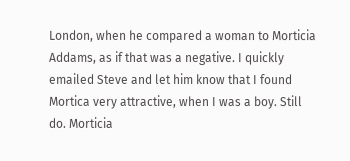London, when he compared a woman to Morticia Addams, as if that was a negative. I quickly emailed Steve and let him know that I found Mortica very attractive, when I was a boy. Still do. Morticia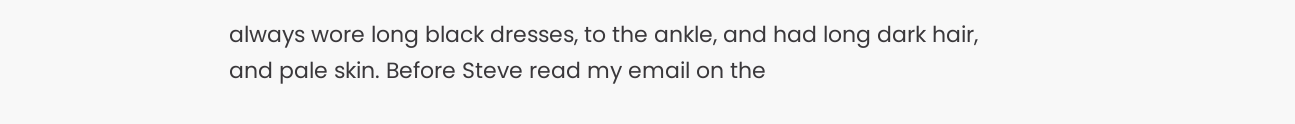always wore long black dresses, to the ankle, and had long dark hair, and pale skin. Before Steve read my email on the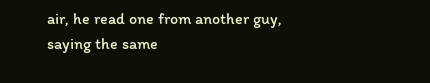air, he read one from another guy, saying the same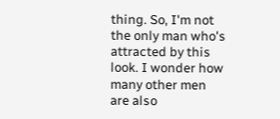thing. So, I'm not the only man who's attracted by this look. I wonder how many other men are also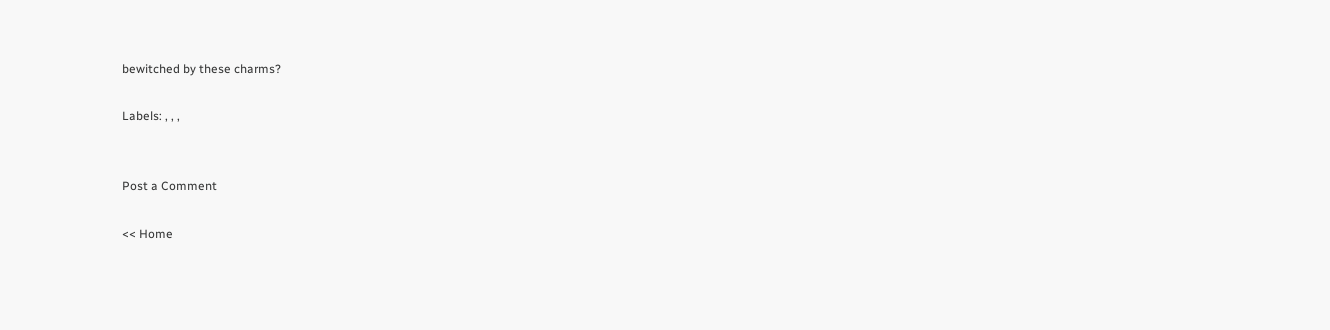bewitched by these charms?

Labels: , , ,


Post a Comment

<< Home